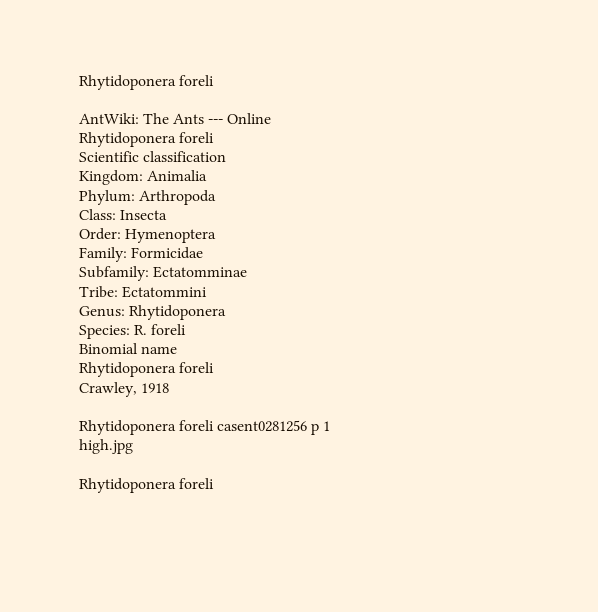Rhytidoponera foreli

AntWiki: The Ants --- Online
Rhytidoponera foreli
Scientific classification
Kingdom: Animalia
Phylum: Arthropoda
Class: Insecta
Order: Hymenoptera
Family: Formicidae
Subfamily: Ectatomminae
Tribe: Ectatommini
Genus: Rhytidoponera
Species: R. foreli
Binomial name
Rhytidoponera foreli
Crawley, 1918

Rhytidoponera foreli casent0281256 p 1 high.jpg

Rhytidoponera foreli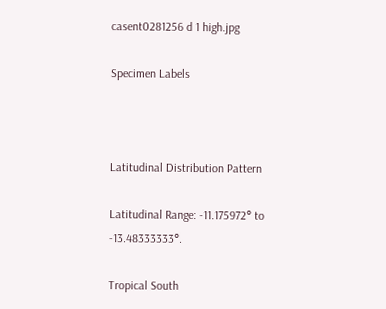casent0281256 d 1 high.jpg

Specimen Labels



Latitudinal Distribution Pattern

Latitudinal Range: -11.175972° to -13.48333333°.

Tropical South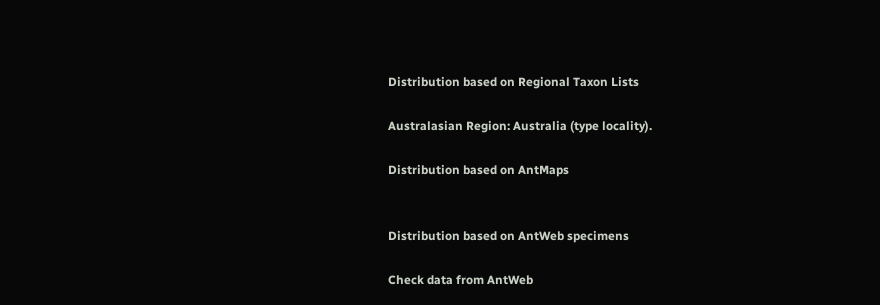Distribution based on Regional Taxon Lists

Australasian Region: Australia (type locality).

Distribution based on AntMaps


Distribution based on AntWeb specimens

Check data from AntWeb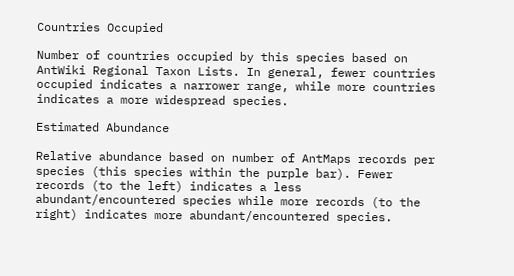Countries Occupied

Number of countries occupied by this species based on AntWiki Regional Taxon Lists. In general, fewer countries occupied indicates a narrower range, while more countries indicates a more widespread species.

Estimated Abundance

Relative abundance based on number of AntMaps records per species (this species within the purple bar). Fewer records (to the left) indicates a less abundant/encountered species while more records (to the right) indicates more abundant/encountered species.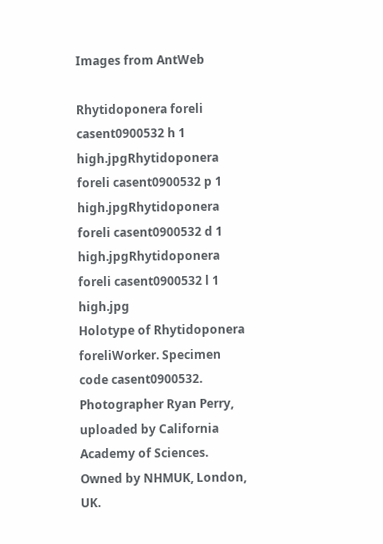Images from AntWeb

Rhytidoponera foreli casent0900532 h 1 high.jpgRhytidoponera foreli casent0900532 p 1 high.jpgRhytidoponera foreli casent0900532 d 1 high.jpgRhytidoponera foreli casent0900532 l 1 high.jpg
Holotype of Rhytidoponera foreliWorker. Specimen code casent0900532. Photographer Ryan Perry, uploaded by California Academy of Sciences. Owned by NHMUK, London, UK.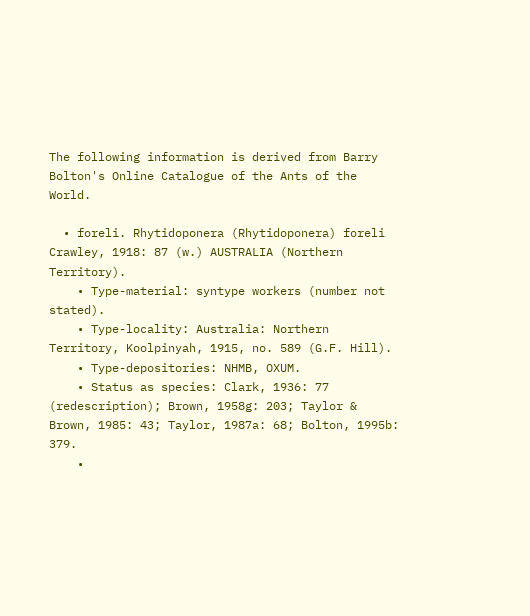The following information is derived from Barry Bolton's Online Catalogue of the Ants of the World.

  • foreli. Rhytidoponera (Rhytidoponera) foreli Crawley, 1918: 87 (w.) AUSTRALIA (Northern Territory).
    • Type-material: syntype workers (number not stated).
    • Type-locality: Australia: Northern Territory, Koolpinyah, 1915, no. 589 (G.F. Hill).
    • Type-depositories: NHMB, OXUM.
    • Status as species: Clark, 1936: 77 (redescription); Brown, 1958g: 203; Taylor & Brown, 1985: 43; Taylor, 1987a: 68; Bolton, 1995b: 379.
    •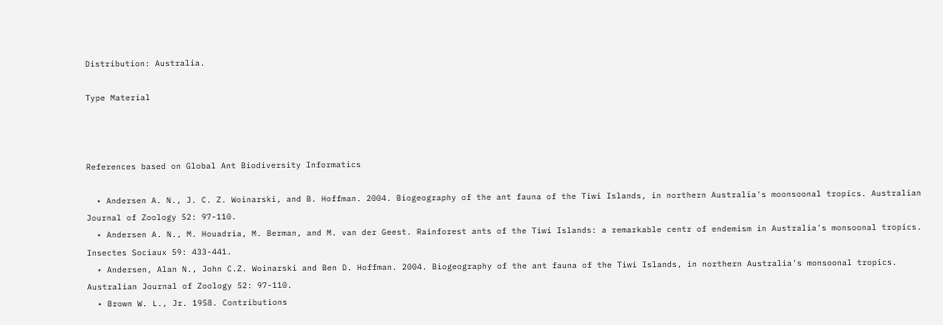Distribution: Australia.

Type Material



References based on Global Ant Biodiversity Informatics

  • Andersen A. N., J. C. Z. Woinarski, and B. Hoffman. 2004. Biogeography of the ant fauna of the Tiwi Islands, in northern Australia's moonsoonal tropics. Australian Journal of Zoology 52: 97-110.
  • Andersen A. N., M. Houadria, M. Berman, and M. van der Geest. Rainforest ants of the Tiwi Islands: a remarkable centr of endemism in Australia's monsoonal tropics. Insectes Sociaux 59: 433-441.
  • Andersen, Alan N., John C.Z. Woinarski and Ben D. Hoffman. 2004. Biogeography of the ant fauna of the Tiwi Islands, in northern Australia's monsoonal tropics. Australian Journal of Zoology 52: 97-110.
  • Brown W. L., Jr. 1958. Contributions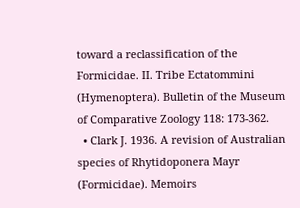toward a reclassification of the Formicidae. II. Tribe Ectatommini (Hymenoptera). Bulletin of the Museum of Comparative Zoology 118: 173-362.
  • Clark J. 1936. A revision of Australian species of Rhytidoponera Mayr (Formicidae). Memoirs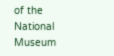of the National Museum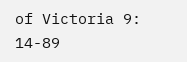of Victoria 9: 14-89